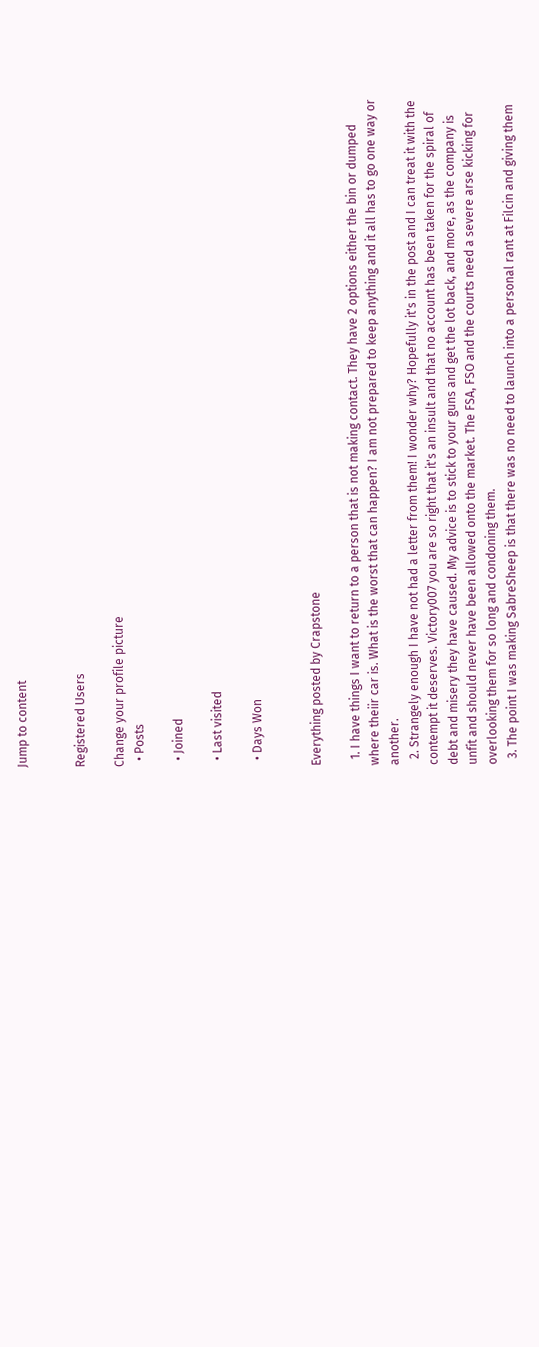Jump to content


Registered Users

Change your profile picture
  • Posts

  • Joined

  • Last visited

  • Days Won


Everything posted by Crapstone

  1. I have things I want to return to a person that is not making contact. They have 2 options either the bin or dumped where theiir car is. What is the worst that can happen? I am not prepared to keep anything and it all has to go one way or another.
  2. Strangely enough I have not had a letter from them! I wonder why? Hopefully it's in the post and I can treat it with the contempt it deserves. Victory007 you are so right that it's an insult and that no account has been taken for the spiral of debt and misery they have caused. My advice is to stick to your guns and get the lot back, and more, as the company is unfit and should never have been allowed onto the market. The FSA, FSO and the courts need a severe arse kicking for overlooking them for so long and condoning them.
  3. The point I was making SabreSheep is that there was no need to launch into a personal rant at Filcin and giving them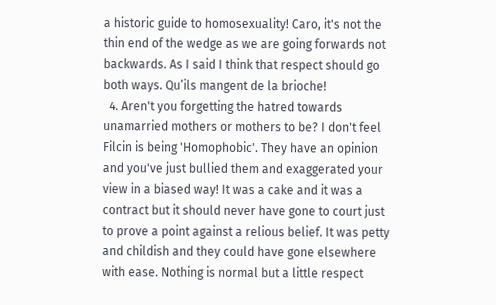a historic guide to homosexuality! Caro, it's not the thin end of the wedge as we are going forwards not backwards. As I said I think that respect should go both ways. Qu’ils mangent de la brioche!
  4. Aren't you forgetting the hatred towards unamarried mothers or mothers to be? I don't feel Filcin is being 'Homophobic'. They have an opinion and you've just bullied them and exaggerated your view in a biased way! It was a cake and it was a contract but it should never have gone to court just to prove a point against a relious belief. It was petty and childish and they could have gone elsewhere with ease. Nothing is normal but a little respect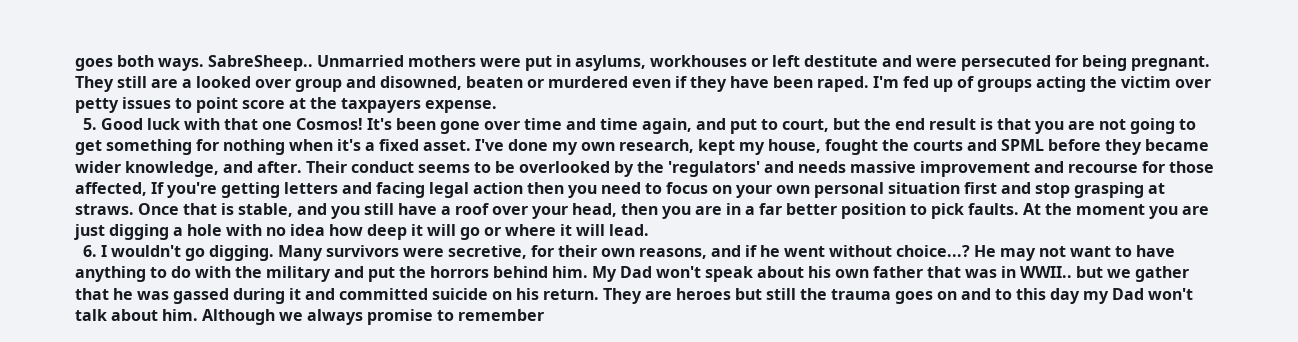goes both ways. SabreSheep.. Unmarried mothers were put in asylums, workhouses or left destitute and were persecuted for being pregnant. They still are a looked over group and disowned, beaten or murdered even if they have been raped. I'm fed up of groups acting the victim over petty issues to point score at the taxpayers expense.
  5. Good luck with that one Cosmos! It's been gone over time and time again, and put to court, but the end result is that you are not going to get something for nothing when it's a fixed asset. I've done my own research, kept my house, fought the courts and SPML before they became wider knowledge, and after. Their conduct seems to be overlooked by the 'regulators' and needs massive improvement and recourse for those affected, If you're getting letters and facing legal action then you need to focus on your own personal situation first and stop grasping at straws. Once that is stable, and you still have a roof over your head, then you are in a far better position to pick faults. At the moment you are just digging a hole with no idea how deep it will go or where it will lead.
  6. I wouldn't go digging. Many survivors were secretive, for their own reasons, and if he went without choice...? He may not want to have anything to do with the military and put the horrors behind him. My Dad won't speak about his own father that was in WWII.. but we gather that he was gassed during it and committed suicide on his return. They are heroes but still the trauma goes on and to this day my Dad won't talk about him. Although we always promise to remember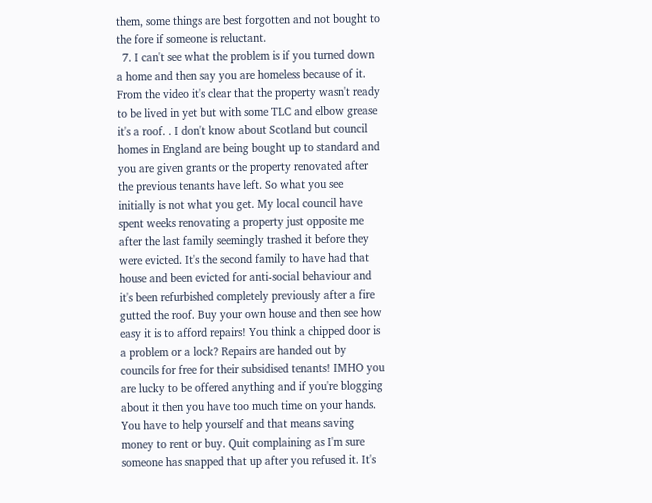them, some things are best forgotten and not bought to the fore if someone is reluctant.
  7. I can't see what the problem is if you turned down a home and then say you are homeless because of it. From the video it's clear that the property wasn't ready to be lived in yet but with some TLC and elbow grease it's a roof. . I don't know about Scotland but council homes in England are being bought up to standard and you are given grants or the property renovated after the previous tenants have left. So what you see initially is not what you get. My local council have spent weeks renovating a property just opposite me after the last family seemingly trashed it before they were evicted. It's the second family to have had that house and been evicted for anti-social behaviour and it's been refurbished completely previously after a fire gutted the roof. Buy your own house and then see how easy it is to afford repairs! You think a chipped door is a problem or a lock? Repairs are handed out by councils for free for their subsidised tenants! IMHO you are lucky to be offered anything and if you're blogging about it then you have too much time on your hands. You have to help yourself and that means saving money to rent or buy. Quit complaining as I'm sure someone has snapped that up after you refused it. It's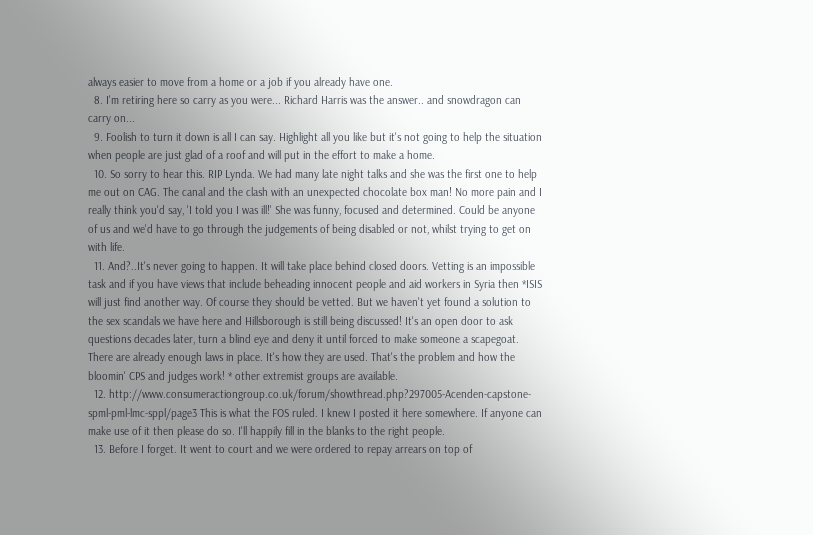always easier to move from a home or a job if you already have one.
  8. I'm retiring here so carry as you were... Richard Harris was the answer.. and snowdragon can carry on...
  9. Foolish to turn it down is all I can say. Highlight all you like but it's not going to help the situation when people are just glad of a roof and will put in the effort to make a home.
  10. So sorry to hear this. RIP Lynda. We had many late night talks and she was the first one to help me out on CAG. The canal and the clash with an unexpected chocolate box man! No more pain and I really think you'd say, 'I told you I was ill!' She was funny, focused and determined. Could be anyone of us and we'd have to go through the judgements of being disabled or not, whilst trying to get on with life.
  11. And?..It's never going to happen. It will take place behind closed doors. Vetting is an impossible task and if you have views that include beheading innocent people and aid workers in Syria then *ISIS will just find another way. Of course they should be vetted. But we haven't yet found a solution to the sex scandals we have here and Hillsborough is still being discussed! It's an open door to ask questions decades later, turn a blind eye and deny it until forced to make someone a scapegoat. There are already enough laws in place. It's how they are used. That's the problem and how the bloomin' CPS and judges work! * other extremist groups are available.
  12. http://www.consumeractiongroup.co.uk/forum/showthread.php?297005-Acenden-capstone-spml-pml-lmc-sppl/page3 This is what the FOS ruled. I knew I posted it here somewhere. If anyone can make use of it then please do so. I'll happily fill in the blanks to the right people.
  13. Before I forget. It went to court and we were ordered to repay arrears on top of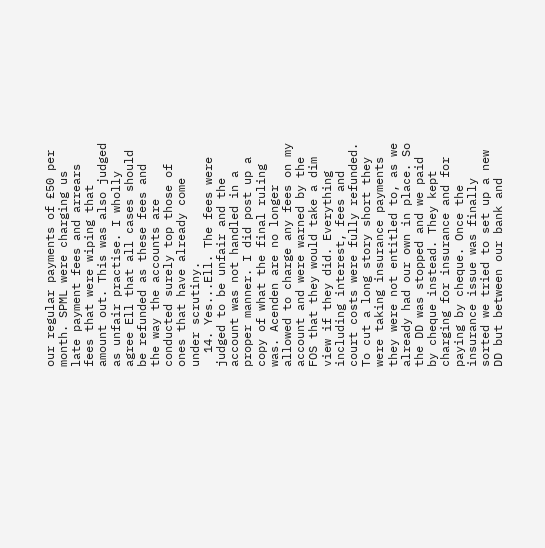our regular payments of £50 per month. SPML were charging us late payment fees and arrears fees that were wiping that amount out. This was also judged as unfair practise. I wholly agree Ell that all cases should be refunded as these fees and the way the accounts are conducted surely top those of ones that have already come under scrutiny.
  14. Yes...Ell. The fees were judged to be unfair and the account was not handled in a proper manner. I did post up a copy of what the final ruling was. Acenden are no longer allowed to charge any fees on my account and were warned by the FOS that they would take a dim view if they did. Everything including interest, fees and court costs were fully refunded. To cut a long story short they were taking insurance payments they were not entitled to, as we already had our own in place. So the DD was stopped and we paid by cheque instead. They kept charging for insurance and for paying by cheque. Once the insurance issue was finally sorted we tried to set up a new DD but between our bank and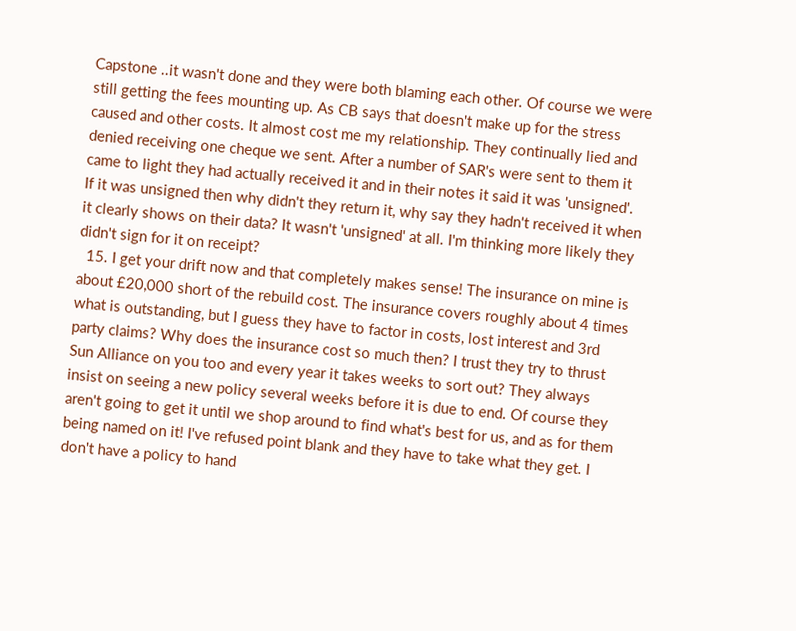Capstone ..it wasn't done and they were both blaming each other. Of course we were still getting the fees mounting up. As CB says that doesn't make up for the stress caused and other costs. It almost cost me my relationship. They continually lied and denied receiving one cheque we sent. After a number of SAR's were sent to them it came to light they had actually received it and in their notes it said it was 'unsigned'. If it was unsigned then why didn't they return it, why say they hadn't received it when it clearly shows on their data? It wasn't 'unsigned' at all. I'm thinking more likely they didn't sign for it on receipt?
  15. I get your drift now and that completely makes sense! The insurance on mine is about £20,000 short of the rebuild cost. The insurance covers roughly about 4 times what is outstanding, but I guess they have to factor in costs, lost interest and 3rd party claims? Why does the insurance cost so much then? I trust they try to thrust Sun Alliance on you too and every year it takes weeks to sort out? They always insist on seeing a new policy several weeks before it is due to end. Of course they aren't going to get it until we shop around to find what's best for us, and as for them being named on it! I've refused point blank and they have to take what they get. I don't have a policy to hand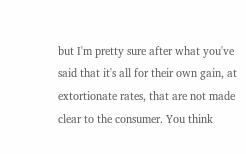but I'm pretty sure after what you've said that it's all for their own gain, at extortionate rates, that are not made clear to the consumer. You think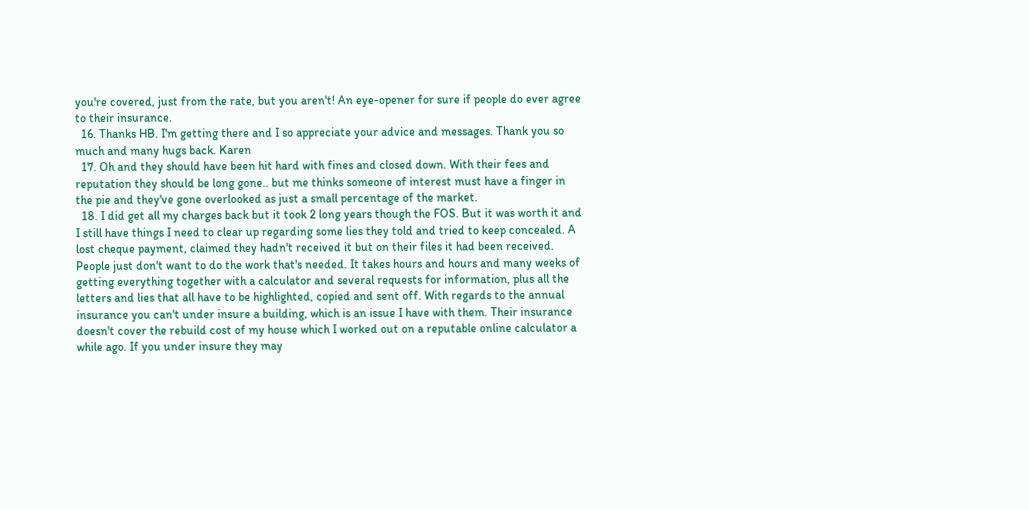you're covered, just from the rate, but you aren't! An eye-opener for sure if people do ever agree to their insurance.
  16. Thanks HB. I'm getting there and I so appreciate your advice and messages. Thank you so much and many hugs back. Karen
  17. Oh and they should have been hit hard with fines and closed down. With their fees and reputation they should be long gone.. but me thinks someone of interest must have a finger in the pie and they've gone overlooked as just a small percentage of the market.
  18. I did get all my charges back but it took 2 long years though the FOS. But it was worth it and I still have things I need to clear up regarding some lies they told and tried to keep concealed. A lost cheque payment, claimed they hadn't received it but on their files it had been received. People just don't want to do the work that's needed. It takes hours and hours and many weeks of getting everything together with a calculator and several requests for information, plus all the letters and lies that all have to be highlighted, copied and sent off. With regards to the annual insurance you can't under insure a building, which is an issue I have with them. Their insurance doesn't cover the rebuild cost of my house which I worked out on a reputable online calculator a while ago. If you under insure they may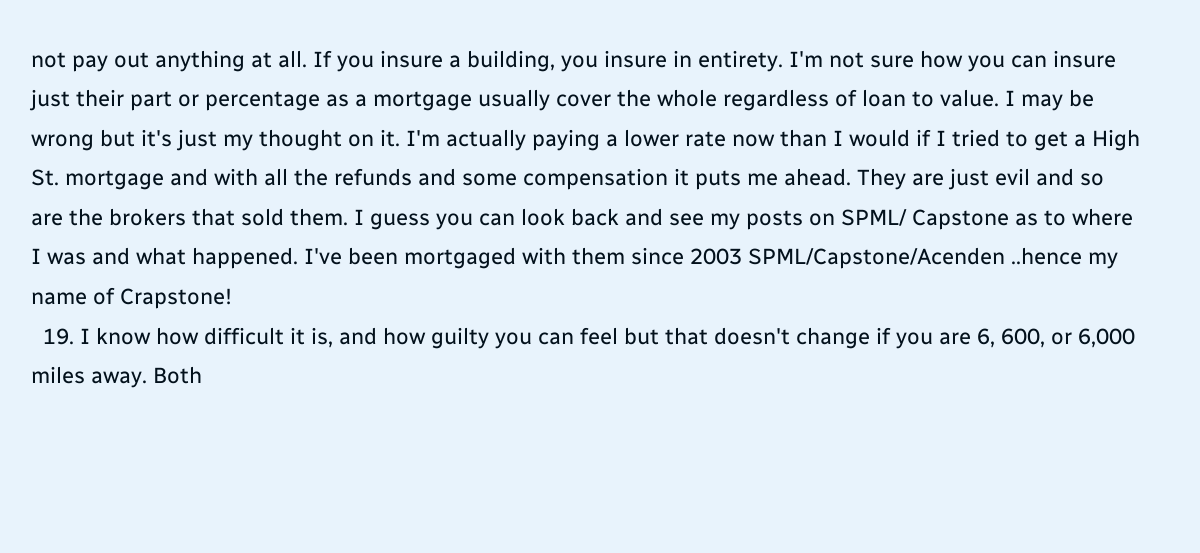not pay out anything at all. If you insure a building, you insure in entirety. I'm not sure how you can insure just their part or percentage as a mortgage usually cover the whole regardless of loan to value. I may be wrong but it's just my thought on it. I'm actually paying a lower rate now than I would if I tried to get a High St. mortgage and with all the refunds and some compensation it puts me ahead. They are just evil and so are the brokers that sold them. I guess you can look back and see my posts on SPML/ Capstone as to where I was and what happened. I've been mortgaged with them since 2003 SPML/Capstone/Acenden ..hence my name of Crapstone!
  19. I know how difficult it is, and how guilty you can feel but that doesn't change if you are 6, 600, or 6,000 miles away. Both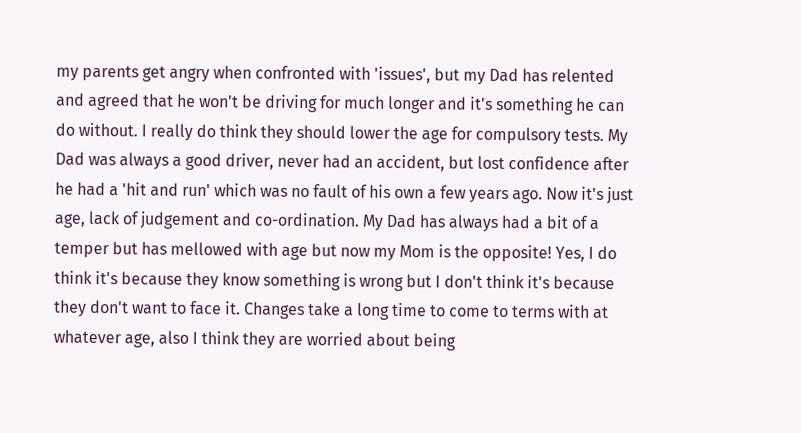my parents get angry when confronted with 'issues', but my Dad has relented and agreed that he won't be driving for much longer and it's something he can do without. I really do think they should lower the age for compulsory tests. My Dad was always a good driver, never had an accident, but lost confidence after he had a 'hit and run' which was no fault of his own a few years ago. Now it's just age, lack of judgement and co-ordination. My Dad has always had a bit of a temper but has mellowed with age but now my Mom is the opposite! Yes, I do think it's because they know something is wrong but I don't think it's because they don't want to face it. Changes take a long time to come to terms with at whatever age, also I think they are worried about being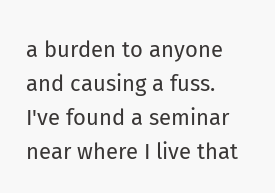a burden to anyone and causing a fuss. I've found a seminar near where I live that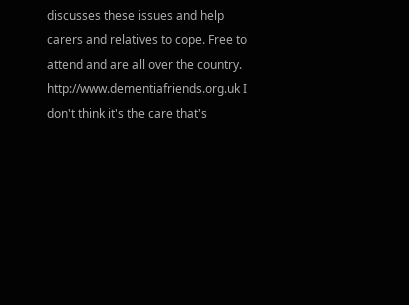discusses these issues and help carers and relatives to cope. Free to attend and are all over the country. http://www.dementiafriends.org.uk I don't think it's the care that's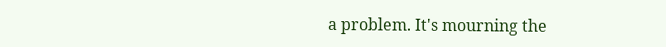a problem. It's mourning the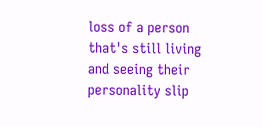loss of a person that's still living and seeing their personality slip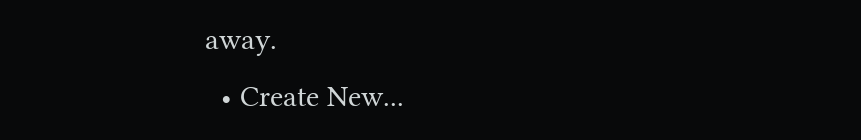away.
  • Create New...